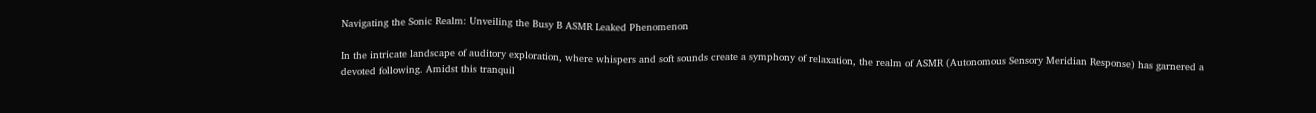Navigating the Sonic Realm: Unveiling the Busy B ASMR Leaked Phenomenon

In the intricate landscape of auditory exploration, where whispers and soft sounds create a symphony of relaxation, the realm of ASMR (Autonomous Sensory Meridian Response) has garnered a devoted following. Amidst this tranquil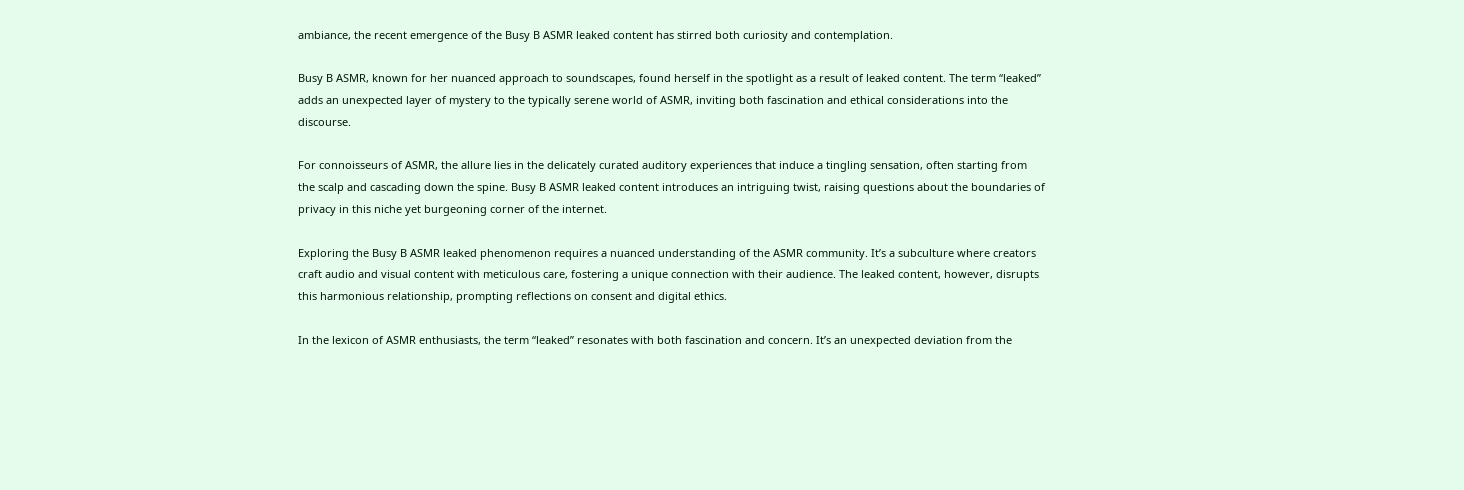ambiance, the recent emergence of the Busy B ASMR leaked content has stirred both curiosity and contemplation.

Busy B ASMR, known for her nuanced approach to soundscapes, found herself in the spotlight as a result of leaked content. The term “leaked” adds an unexpected layer of mystery to the typically serene world of ASMR, inviting both fascination and ethical considerations into the discourse.

For connoisseurs of ASMR, the allure lies in the delicately curated auditory experiences that induce a tingling sensation, often starting from the scalp and cascading down the spine. Busy B ASMR leaked content introduces an intriguing twist, raising questions about the boundaries of privacy in this niche yet burgeoning corner of the internet.

Exploring the Busy B ASMR leaked phenomenon requires a nuanced understanding of the ASMR community. It’s a subculture where creators craft audio and visual content with meticulous care, fostering a unique connection with their audience. The leaked content, however, disrupts this harmonious relationship, prompting reflections on consent and digital ethics.

In the lexicon of ASMR enthusiasts, the term “leaked” resonates with both fascination and concern. It’s an unexpected deviation from the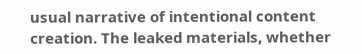usual narrative of intentional content creation. The leaked materials, whether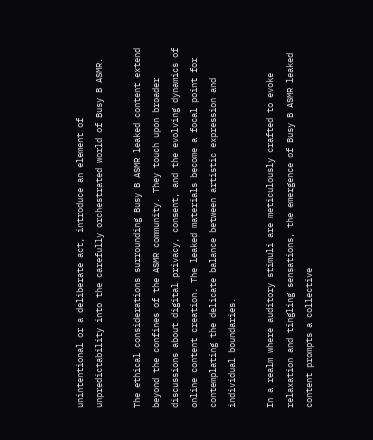unintentional or a deliberate act, introduce an element of unpredictability into the carefully orchestrated world of Busy B ASMR.

The ethical considerations surrounding Busy B ASMR leaked content extend beyond the confines of the ASMR community. They touch upon broader discussions about digital privacy, consent, and the evolving dynamics of online content creation. The leaked materials become a focal point for contemplating the delicate balance between artistic expression and individual boundaries.

In a realm where auditory stimuli are meticulously crafted to evoke relaxation and tingling sensations, the emergence of Busy B ASMR leaked content prompts a collective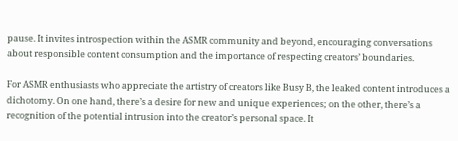pause. It invites introspection within the ASMR community and beyond, encouraging conversations about responsible content consumption and the importance of respecting creators’ boundaries.

For ASMR enthusiasts who appreciate the artistry of creators like Busy B, the leaked content introduces a dichotomy. On one hand, there’s a desire for new and unique experiences; on the other, there’s a recognition of the potential intrusion into the creator’s personal space. It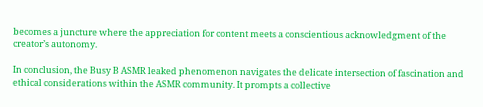becomes a juncture where the appreciation for content meets a conscientious acknowledgment of the creator’s autonomy.

In conclusion, the Busy B ASMR leaked phenomenon navigates the delicate intersection of fascination and ethical considerations within the ASMR community. It prompts a collective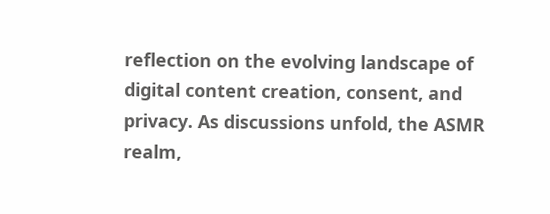reflection on the evolving landscape of digital content creation, consent, and privacy. As discussions unfold, the ASMR realm,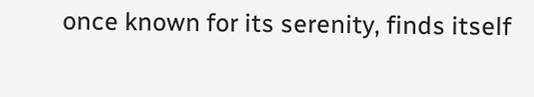once known for its serenity, finds itself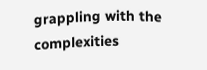grappling with the complexities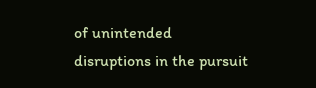of unintended disruptions in the pursuit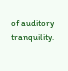of auditory tranquility.